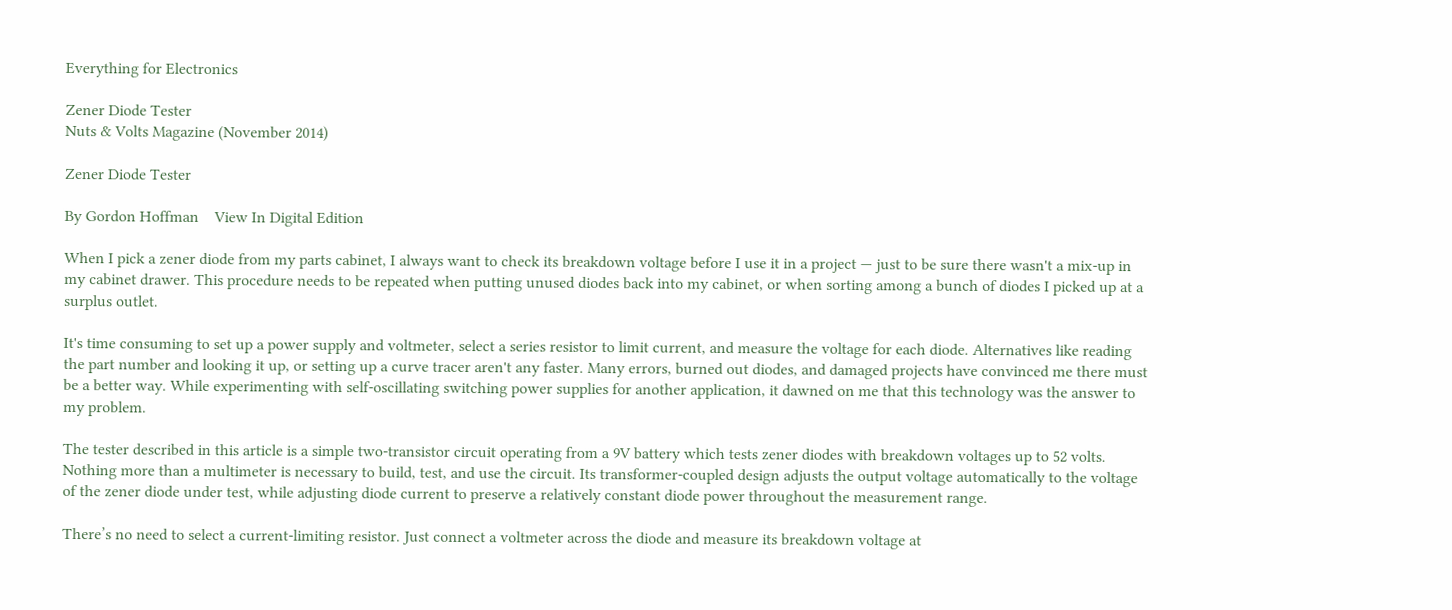Everything for Electronics

Zener Diode Tester
Nuts & Volts Magazine (November 2014)

Zener Diode Tester

By Gordon Hoffman    View In Digital Edition

When I pick a zener diode from my parts cabinet, I always want to check its breakdown voltage before I use it in a project — just to be sure there wasn't a mix-up in my cabinet drawer. This procedure needs to be repeated when putting unused diodes back into my cabinet, or when sorting among a bunch of diodes I picked up at a surplus outlet.

It's time consuming to set up a power supply and voltmeter, select a series resistor to limit current, and measure the voltage for each diode. Alternatives like reading the part number and looking it up, or setting up a curve tracer aren't any faster. Many errors, burned out diodes, and damaged projects have convinced me there must be a better way. While experimenting with self-oscillating switching power supplies for another application, it dawned on me that this technology was the answer to my problem.

The tester described in this article is a simple two-transistor circuit operating from a 9V battery which tests zener diodes with breakdown voltages up to 52 volts. Nothing more than a multimeter is necessary to build, test, and use the circuit. Its transformer-coupled design adjusts the output voltage automatically to the voltage of the zener diode under test, while adjusting diode current to preserve a relatively constant diode power throughout the measurement range.

There’s no need to select a current-limiting resistor. Just connect a voltmeter across the diode and measure its breakdown voltage at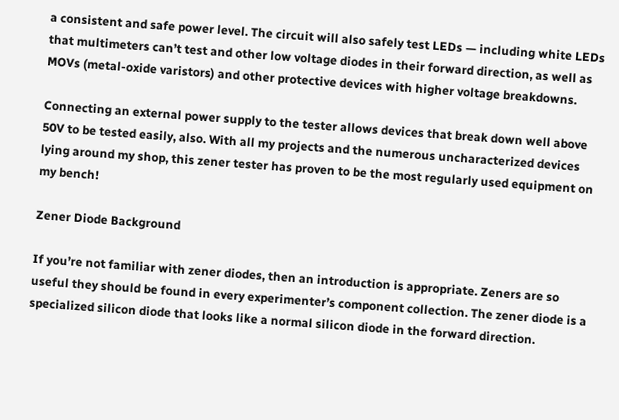a consistent and safe power level. The circuit will also safely test LEDs — including white LEDs that multimeters can’t test and other low voltage diodes in their forward direction, as well as MOVs (metal-oxide varistors) and other protective devices with higher voltage breakdowns.

Connecting an external power supply to the tester allows devices that break down well above 50V to be tested easily, also. With all my projects and the numerous uncharacterized devices lying around my shop, this zener tester has proven to be the most regularly used equipment on my bench!

Zener Diode Background

If you’re not familiar with zener diodes, then an introduction is appropriate. Zeners are so useful they should be found in every experimenter’s component collection. The zener diode is a specialized silicon diode that looks like a normal silicon diode in the forward direction.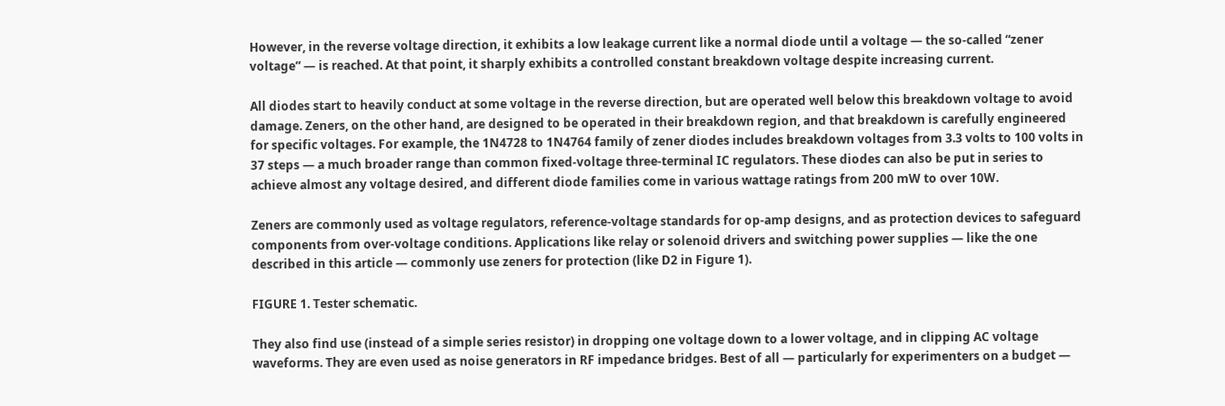However, in the reverse voltage direction, it exhibits a low leakage current like a normal diode until a voltage — the so-called “zener voltage” — is reached. At that point, it sharply exhibits a controlled constant breakdown voltage despite increasing current.

All diodes start to heavily conduct at some voltage in the reverse direction, but are operated well below this breakdown voltage to avoid damage. Zeners, on the other hand, are designed to be operated in their breakdown region, and that breakdown is carefully engineered for specific voltages. For example, the 1N4728 to 1N4764 family of zener diodes includes breakdown voltages from 3.3 volts to 100 volts in 37 steps — a much broader range than common fixed-voltage three-terminal IC regulators. These diodes can also be put in series to achieve almost any voltage desired, and different diode families come in various wattage ratings from 200 mW to over 10W.

Zeners are commonly used as voltage regulators, reference-voltage standards for op-amp designs, and as protection devices to safeguard components from over-voltage conditions. Applications like relay or solenoid drivers and switching power supplies — like the one described in this article — commonly use zeners for protection (like D2 in Figure 1).

FIGURE 1. Tester schematic.

They also find use (instead of a simple series resistor) in dropping one voltage down to a lower voltage, and in clipping AC voltage waveforms. They are even used as noise generators in RF impedance bridges. Best of all — particularly for experimenters on a budget —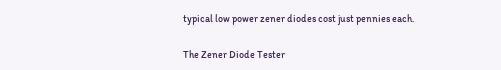typical low power zener diodes cost just pennies each.

The Zener Diode Tester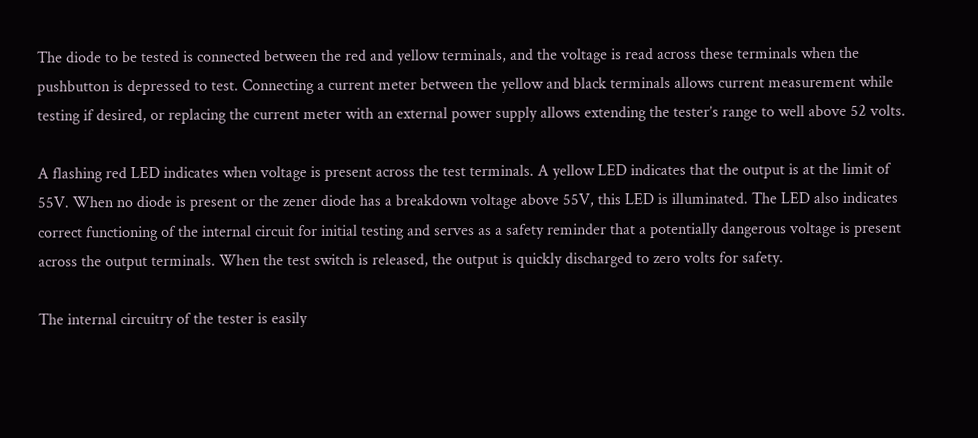The diode to be tested is connected between the red and yellow terminals, and the voltage is read across these terminals when the pushbutton is depressed to test. Connecting a current meter between the yellow and black terminals allows current measurement while testing if desired, or replacing the current meter with an external power supply allows extending the tester’s range to well above 52 volts.

A flashing red LED indicates when voltage is present across the test terminals. A yellow LED indicates that the output is at the limit of 55V. When no diode is present or the zener diode has a breakdown voltage above 55V, this LED is illuminated. The LED also indicates correct functioning of the internal circuit for initial testing and serves as a safety reminder that a potentially dangerous voltage is present across the output terminals. When the test switch is released, the output is quickly discharged to zero volts for safety.

The internal circuitry of the tester is easily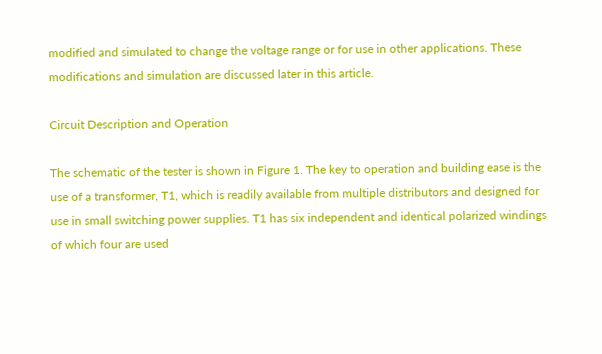modified and simulated to change the voltage range or for use in other applications. These modifications and simulation are discussed later in this article.

Circuit Description and Operation

The schematic of the tester is shown in Figure 1. The key to operation and building ease is the use of a transformer, T1, which is readily available from multiple distributors and designed for use in small switching power supplies. T1 has six independent and identical polarized windings of which four are used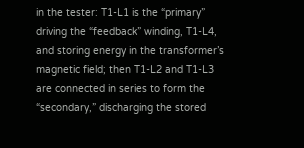in the tester: T1-L1 is the “primary” driving the “feedback” winding, T1-L4, and storing energy in the transformer’s magnetic field; then T1-L2 and T1-L3 are connected in series to form the “secondary,” discharging the stored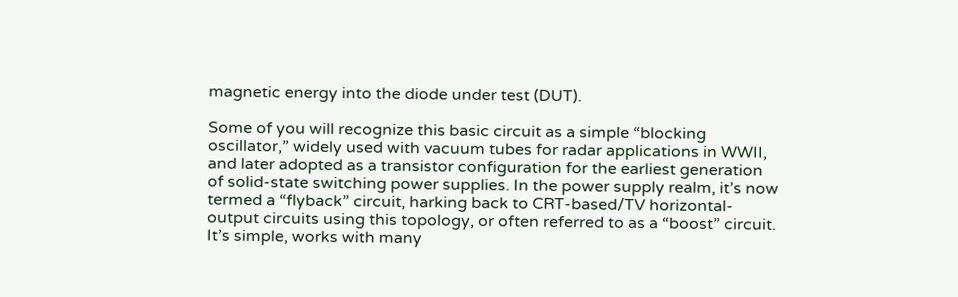magnetic energy into the diode under test (DUT).

Some of you will recognize this basic circuit as a simple “blocking oscillator,” widely used with vacuum tubes for radar applications in WWII, and later adopted as a transistor configuration for the earliest generation of solid-state switching power supplies. In the power supply realm, it’s now termed a “flyback” circuit, harking back to CRT-based/TV horizontal-output circuits using this topology, or often referred to as a “boost” circuit. It’s simple, works with many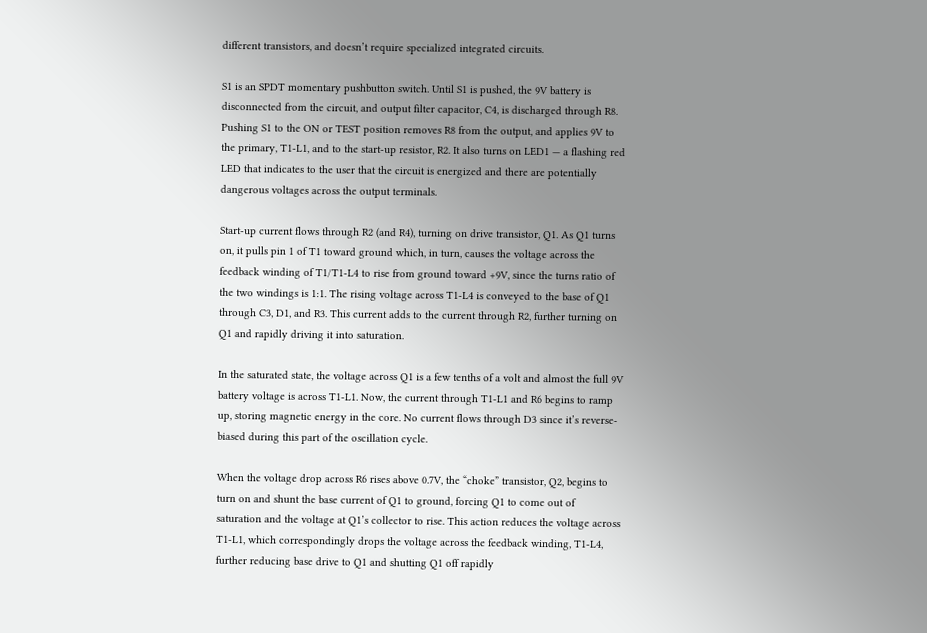different transistors, and doesn’t require specialized integrated circuits.

S1 is an SPDT momentary pushbutton switch. Until S1 is pushed, the 9V battery is disconnected from the circuit, and output filter capacitor, C4, is discharged through R8. Pushing S1 to the ON or TEST position removes R8 from the output, and applies 9V to the primary, T1-L1, and to the start-up resistor, R2. It also turns on LED1 — a flashing red LED that indicates to the user that the circuit is energized and there are potentially dangerous voltages across the output terminals.

Start-up current flows through R2 (and R4), turning on drive transistor, Q1. As Q1 turns on, it pulls pin 1 of T1 toward ground which, in turn, causes the voltage across the feedback winding of T1/T1-L4 to rise from ground toward +9V, since the turns ratio of the two windings is 1:1. The rising voltage across T1-L4 is conveyed to the base of Q1 through C3, D1, and R3. This current adds to the current through R2, further turning on Q1 and rapidly driving it into saturation.

In the saturated state, the voltage across Q1 is a few tenths of a volt and almost the full 9V battery voltage is across T1-L1. Now, the current through T1-L1 and R6 begins to ramp up, storing magnetic energy in the core. No current flows through D3 since it’s reverse-biased during this part of the oscillation cycle.

When the voltage drop across R6 rises above 0.7V, the “choke” transistor, Q2, begins to turn on and shunt the base current of Q1 to ground, forcing Q1 to come out of saturation and the voltage at Q1’s collector to rise. This action reduces the voltage across T1-L1, which correspondingly drops the voltage across the feedback winding, T1-L4, further reducing base drive to Q1 and shutting Q1 off rapidly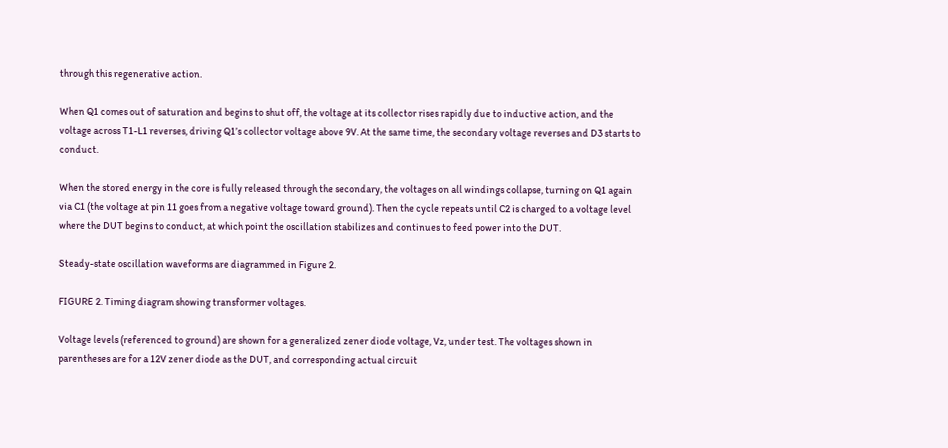through this regenerative action.

When Q1 comes out of saturation and begins to shut off, the voltage at its collector rises rapidly due to inductive action, and the voltage across T1-L1 reverses, driving Q1’s collector voltage above 9V. At the same time, the secondary voltage reverses and D3 starts to conduct.

When the stored energy in the core is fully released through the secondary, the voltages on all windings collapse, turning on Q1 again via C1 (the voltage at pin 11 goes from a negative voltage toward ground). Then the cycle repeats until C2 is charged to a voltage level where the DUT begins to conduct, at which point the oscillation stabilizes and continues to feed power into the DUT.

Steady-state oscillation waveforms are diagrammed in Figure 2.

FIGURE 2. Timing diagram showing transformer voltages.

Voltage levels (referenced to ground) are shown for a generalized zener diode voltage, Vz, under test. The voltages shown in parentheses are for a 12V zener diode as the DUT, and corresponding actual circuit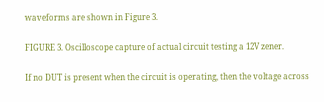waveforms are shown in Figure 3.

FIGURE 3. Oscilloscope capture of actual circuit testing a 12V zener.

If no DUT is present when the circuit is operating, then the voltage across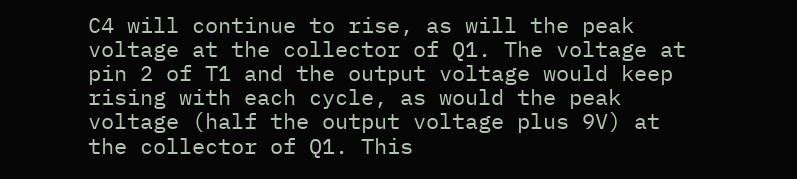C4 will continue to rise, as will the peak voltage at the collector of Q1. The voltage at pin 2 of T1 and the output voltage would keep rising with each cycle, as would the peak voltage (half the output voltage plus 9V) at the collector of Q1. This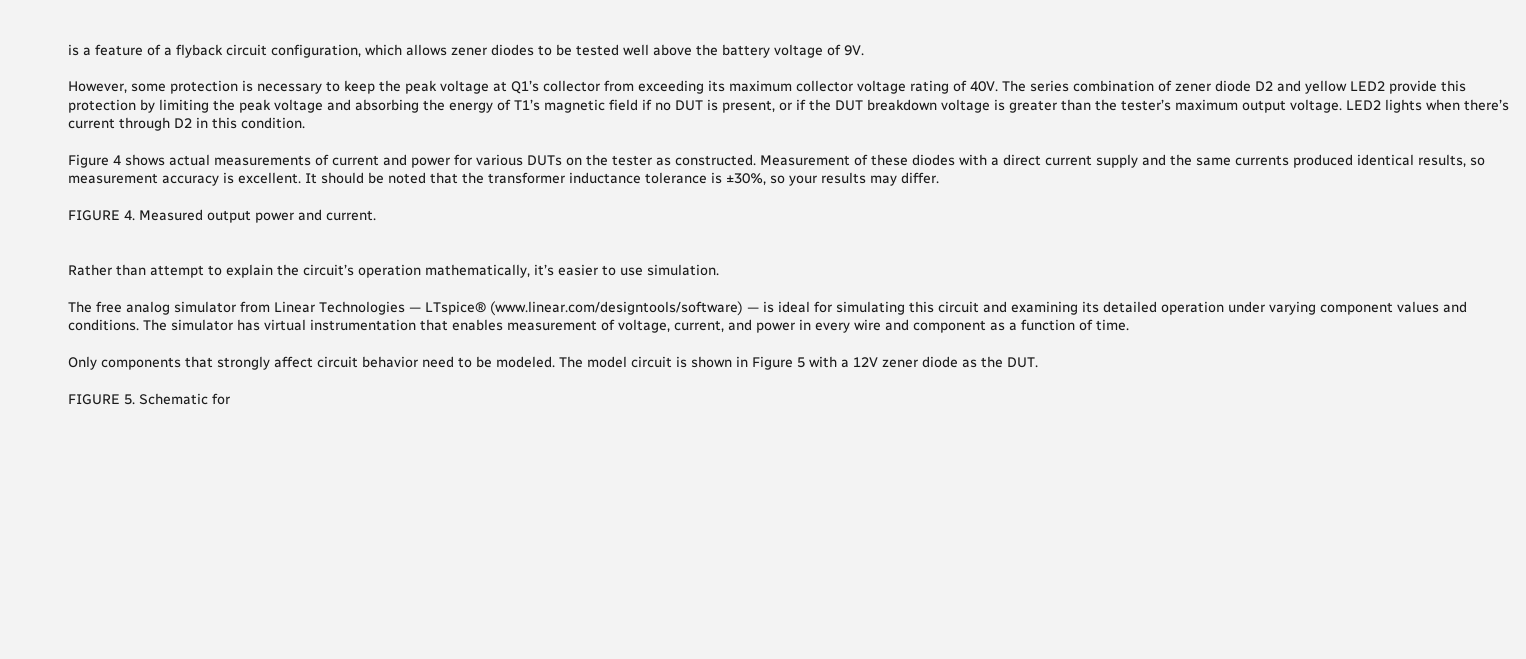is a feature of a flyback circuit configuration, which allows zener diodes to be tested well above the battery voltage of 9V.

However, some protection is necessary to keep the peak voltage at Q1’s collector from exceeding its maximum collector voltage rating of 40V. The series combination of zener diode D2 and yellow LED2 provide this protection by limiting the peak voltage and absorbing the energy of T1’s magnetic field if no DUT is present, or if the DUT breakdown voltage is greater than the tester’s maximum output voltage. LED2 lights when there’s current through D2 in this condition.

Figure 4 shows actual measurements of current and power for various DUTs on the tester as constructed. Measurement of these diodes with a direct current supply and the same currents produced identical results, so measurement accuracy is excellent. It should be noted that the transformer inductance tolerance is ±30%, so your results may differ.

FIGURE 4. Measured output power and current.


Rather than attempt to explain the circuit’s operation mathematically, it’s easier to use simulation.

The free analog simulator from Linear Technologies — LTspice® (www.linear.com/designtools/software) — is ideal for simulating this circuit and examining its detailed operation under varying component values and conditions. The simulator has virtual instrumentation that enables measurement of voltage, current, and power in every wire and component as a function of time.

Only components that strongly affect circuit behavior need to be modeled. The model circuit is shown in Figure 5 with a 12V zener diode as the DUT.

FIGURE 5. Schematic for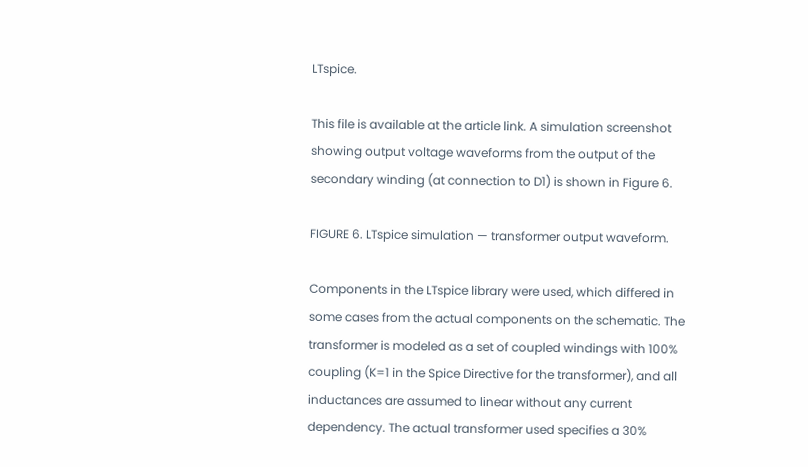LTspice.

This file is available at the article link. A simulation screenshot showing output voltage waveforms from the output of the secondary winding (at connection to D1) is shown in Figure 6.

FIGURE 6. LTspice simulation — transformer output waveform.

Components in the LTspice library were used, which differed in some cases from the actual components on the schematic. The transformer is modeled as a set of coupled windings with 100% coupling (K=1 in the Spice Directive for the transformer), and all inductances are assumed to linear without any current dependency. The actual transformer used specifies a 30%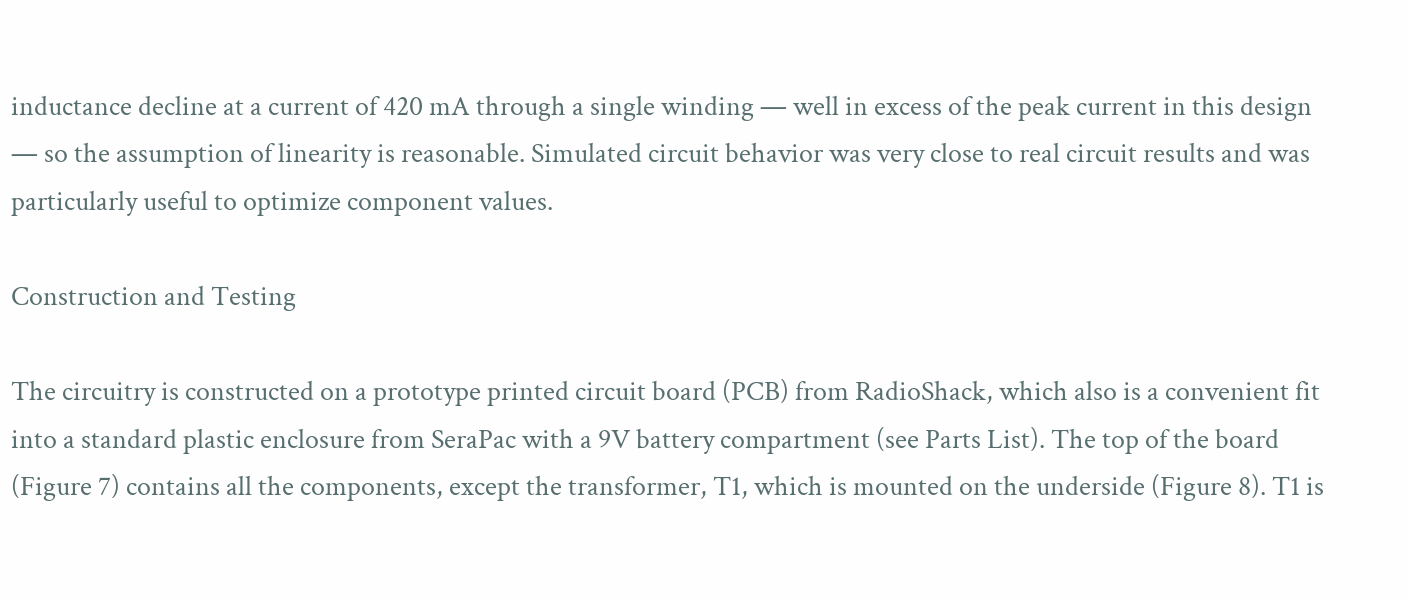inductance decline at a current of 420 mA through a single winding — well in excess of the peak current in this design — so the assumption of linearity is reasonable. Simulated circuit behavior was very close to real circuit results and was particularly useful to optimize component values.

Construction and Testing

The circuitry is constructed on a prototype printed circuit board (PCB) from RadioShack, which also is a convenient fit into a standard plastic enclosure from SeraPac with a 9V battery compartment (see Parts List). The top of the board (Figure 7) contains all the components, except the transformer, T1, which is mounted on the underside (Figure 8). T1 is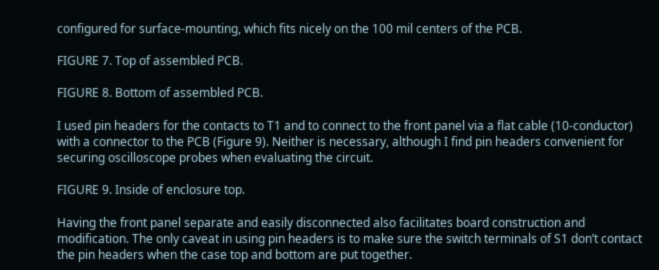configured for surface-mounting, which fits nicely on the 100 mil centers of the PCB.

FIGURE 7. Top of assembled PCB.

FIGURE 8. Bottom of assembled PCB.

I used pin headers for the contacts to T1 and to connect to the front panel via a flat cable (10-conductor) with a connector to the PCB (Figure 9). Neither is necessary, although I find pin headers convenient for securing oscilloscope probes when evaluating the circuit.

FIGURE 9. Inside of enclosure top.

Having the front panel separate and easily disconnected also facilitates board construction and modification. The only caveat in using pin headers is to make sure the switch terminals of S1 don’t contact the pin headers when the case top and bottom are put together.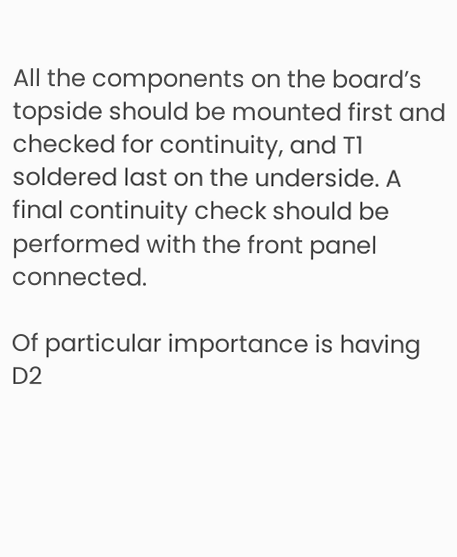All the components on the board’s topside should be mounted first and checked for continuity, and T1 soldered last on the underside. A final continuity check should be performed with the front panel connected.

Of particular importance is having D2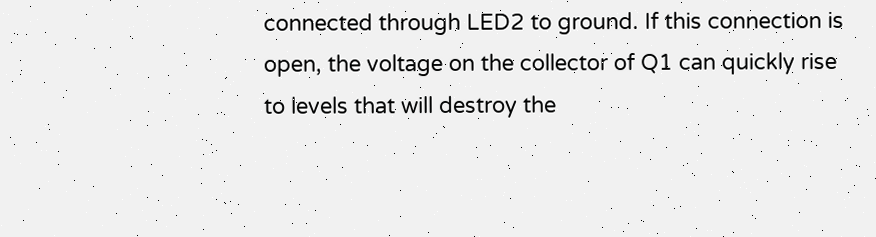connected through LED2 to ground. If this connection is open, the voltage on the collector of Q1 can quickly rise to levels that will destroy the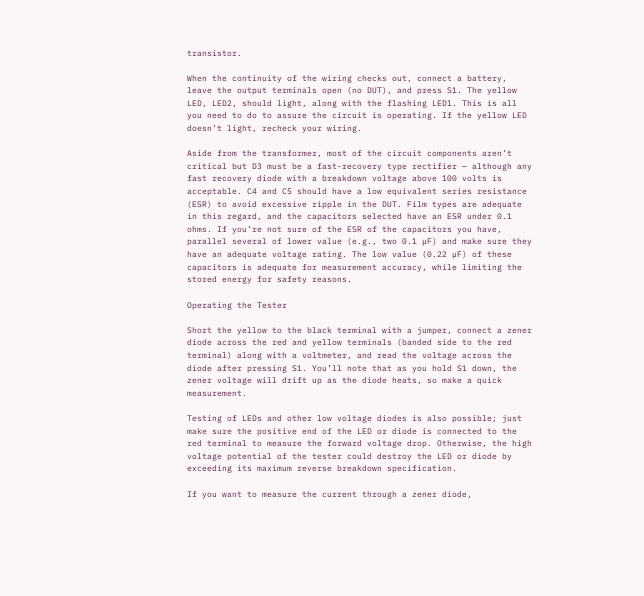transistor.

When the continuity of the wiring checks out, connect a battery, leave the output terminals open (no DUT), and press S1. The yellow LED, LED2, should light, along with the flashing LED1. This is all you need to do to assure the circuit is operating. If the yellow LED doesn’t light, recheck your wiring.

Aside from the transformer, most of the circuit components aren’t critical but D3 must be a fast-recovery type rectifier — although any fast recovery diode with a breakdown voltage above 100 volts is acceptable. C4 and C5 should have a low equivalent series resistance (ESR) to avoid excessive ripple in the DUT. Film types are adequate in this regard, and the capacitors selected have an ESR under 0.1 ohms. If you’re not sure of the ESR of the capacitors you have, parallel several of lower value (e.g., two 0.1 µF) and make sure they have an adequate voltage rating. The low value (0.22 µF) of these capacitors is adequate for measurement accuracy, while limiting the stored energy for safety reasons.

Operating the Tester

Short the yellow to the black terminal with a jumper, connect a zener diode across the red and yellow terminals (banded side to the red terminal) along with a voltmeter, and read the voltage across the diode after pressing S1. You’ll note that as you hold S1 down, the zener voltage will drift up as the diode heats, so make a quick measurement.

Testing of LEDs and other low voltage diodes is also possible; just make sure the positive end of the LED or diode is connected to the red terminal to measure the forward voltage drop. Otherwise, the high voltage potential of the tester could destroy the LED or diode by exceeding its maximum reverse breakdown specification.

If you want to measure the current through a zener diode,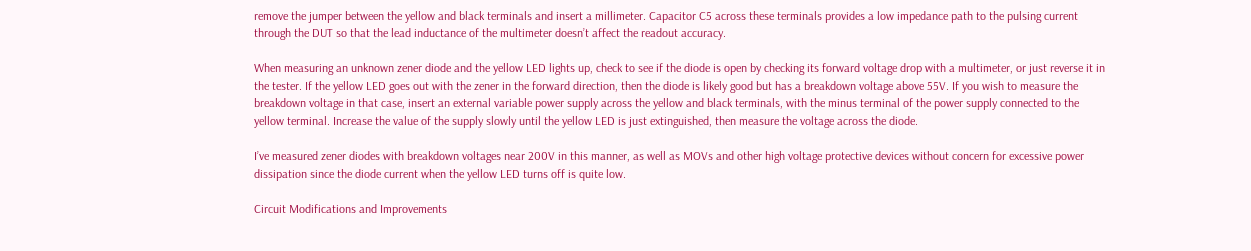remove the jumper between the yellow and black terminals and insert a millimeter. Capacitor C5 across these terminals provides a low impedance path to the pulsing current through the DUT so that the lead inductance of the multimeter doesn’t affect the readout accuracy.

When measuring an unknown zener diode and the yellow LED lights up, check to see if the diode is open by checking its forward voltage drop with a multimeter, or just reverse it in the tester. If the yellow LED goes out with the zener in the forward direction, then the diode is likely good but has a breakdown voltage above 55V. If you wish to measure the breakdown voltage in that case, insert an external variable power supply across the yellow and black terminals, with the minus terminal of the power supply connected to the yellow terminal. Increase the value of the supply slowly until the yellow LED is just extinguished, then measure the voltage across the diode.

I’ve measured zener diodes with breakdown voltages near 200V in this manner, as well as MOVs and other high voltage protective devices without concern for excessive power dissipation since the diode current when the yellow LED turns off is quite low.

Circuit Modifications and Improvements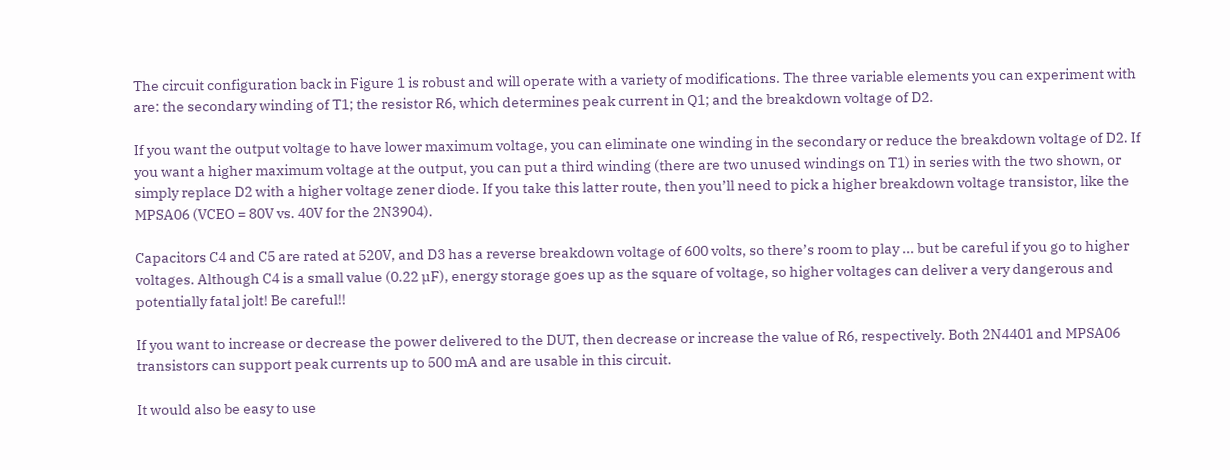The circuit configuration back in Figure 1 is robust and will operate with a variety of modifications. The three variable elements you can experiment with are: the secondary winding of T1; the resistor R6, which determines peak current in Q1; and the breakdown voltage of D2.

If you want the output voltage to have lower maximum voltage, you can eliminate one winding in the secondary or reduce the breakdown voltage of D2. If you want a higher maximum voltage at the output, you can put a third winding (there are two unused windings on T1) in series with the two shown, or simply replace D2 with a higher voltage zener diode. If you take this latter route, then you’ll need to pick a higher breakdown voltage transistor, like the MPSA06 (VCEO = 80V vs. 40V for the 2N3904).

Capacitors C4 and C5 are rated at 520V, and D3 has a reverse breakdown voltage of 600 volts, so there’s room to play ... but be careful if you go to higher voltages. Although C4 is a small value (0.22 µF), energy storage goes up as the square of voltage, so higher voltages can deliver a very dangerous and potentially fatal jolt! Be careful!!

If you want to increase or decrease the power delivered to the DUT, then decrease or increase the value of R6, respectively. Both 2N4401 and MPSA06 transistors can support peak currents up to 500 mA and are usable in this circuit.

It would also be easy to use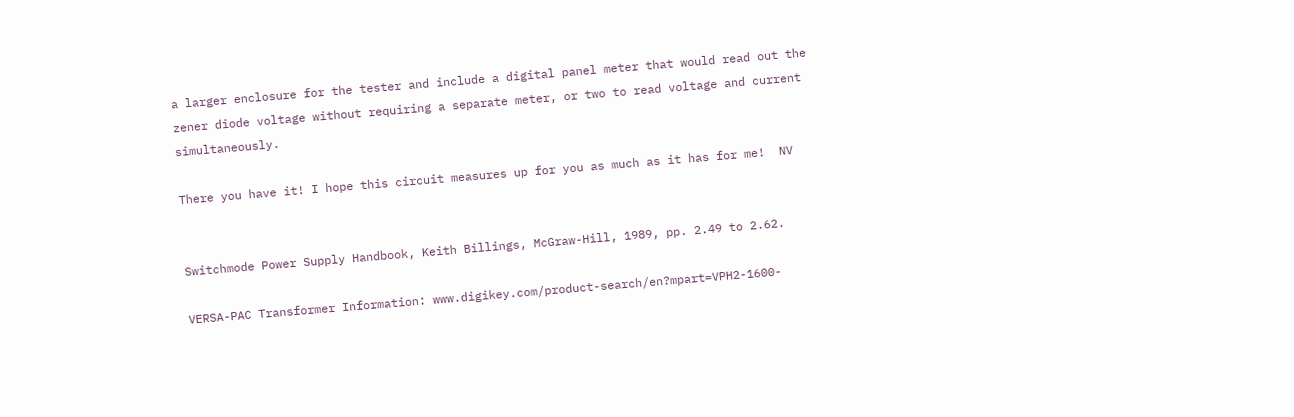a larger enclosure for the tester and include a digital panel meter that would read out the zener diode voltage without requiring a separate meter, or two to read voltage and current simultaneously.

There you have it! I hope this circuit measures up for you as much as it has for me!  NV


Switchmode Power Supply Handbook, Keith Billings, McGraw-Hill, 1989, pp. 2.49 to 2.62.

VERSA-PAC Transformer Information: www.digikey.com/product-search/en?mpart=VPH2-1600-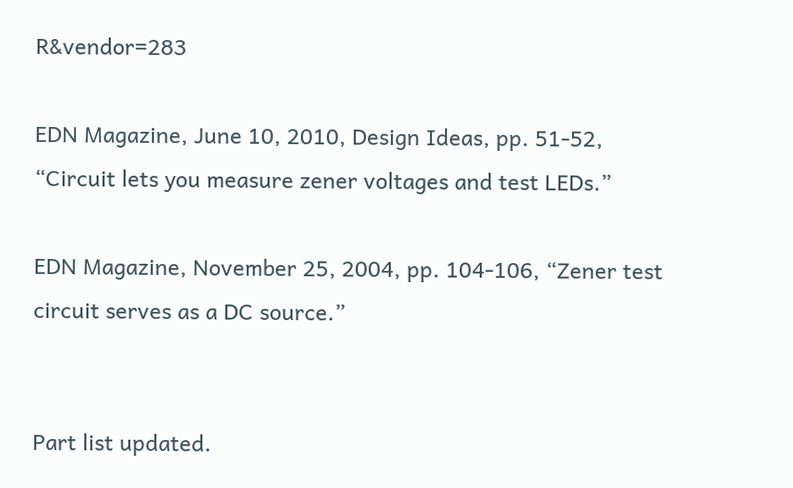R&vendor=283

EDN Magazine, June 10, 2010, Design Ideas, pp. 51-52, “Circuit lets you measure zener voltages and test LEDs.”

EDN Magazine, November 25, 2004, pp. 104-106, “Zener test circuit serves as a DC source.”


Part list updated.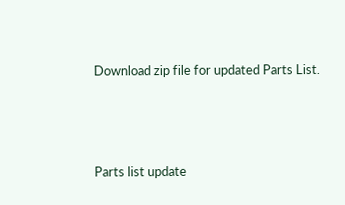Download zip file for updated Parts List.





Parts list update